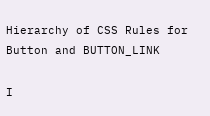Hierarchy of CSS Rules for Button and BUTTON_LINK

I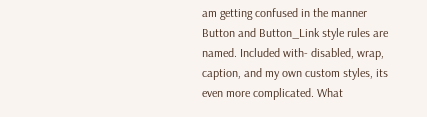am getting confused in the manner Button and Button_Link style rules are named. Included with- disabled, wrap, caption, and my own custom styles, its even more complicated. What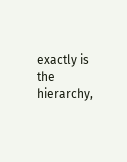exactly is the hierarchy,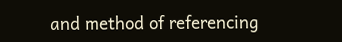and method of referencing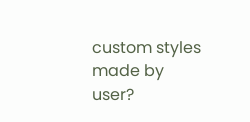custom styles made by user?